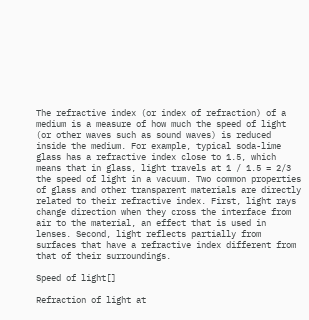The refractive index (or index of refraction) of a medium is a measure of how much the speed of light (or other waves such as sound waves) is reduced inside the medium. For example, typical soda-lime glass has a refractive index close to 1.5, which means that in glass, light travels at 1 / 1.5 = 2/3 the speed of light in a vacuum. Two common properties of glass and other transparent materials are directly related to their refractive index. First, light rays change direction when they cross the interface from air to the material, an effect that is used in lenses. Second, light reflects partially from surfaces that have a refractive index different from that of their surroundings.

Speed of light[]

Refraction of light at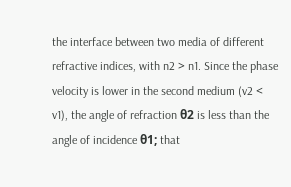the interface between two media of different refractive indices, with n2 > n1. Since the phase velocity is lower in the second medium (v2 < v1), the angle of refraction θ2 is less than the angle of incidence θ1; that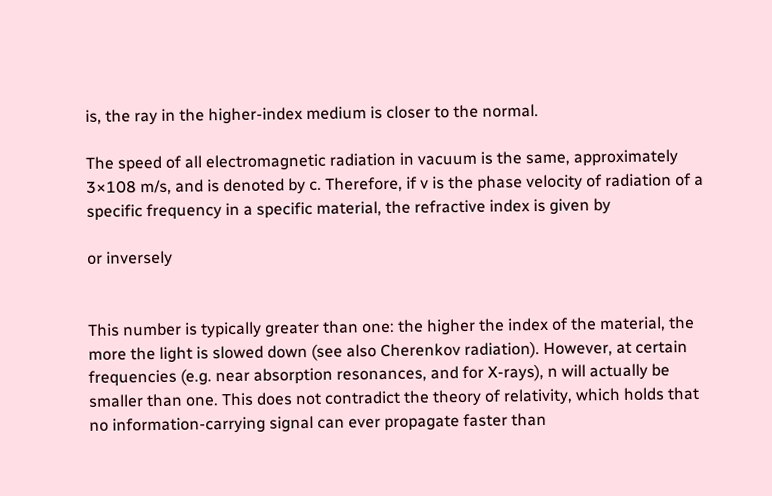is, the ray in the higher-index medium is closer to the normal.

The speed of all electromagnetic radiation in vacuum is the same, approximately 3×108 m/s, and is denoted by c. Therefore, if v is the phase velocity of radiation of a specific frequency in a specific material, the refractive index is given by

or inversely


This number is typically greater than one: the higher the index of the material, the more the light is slowed down (see also Cherenkov radiation). However, at certain frequencies (e.g. near absorption resonances, and for X-rays), n will actually be smaller than one. This does not contradict the theory of relativity, which holds that no information-carrying signal can ever propagate faster than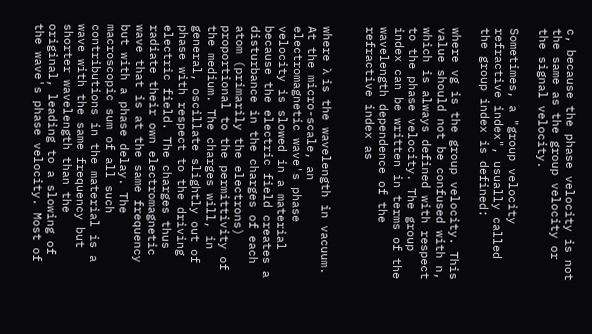c, because the phase velocity is not the same as the group velocity or the signal velocity.

Sometimes, a "group velocity refractive index", usually called the group index is defined:

where vg is the group velocity. This value should not be confused with n, which is always defined with respect to the phase velocity. The group index can be written in terms of the wavelength dependence of the refractive index as


where λ is the wavelength in vacuum. At the micro-scale, an electromagnetic wave's phase velocity is slowed in a material because the electric field creates a disturbance in the charges of each atom (primarily the electrons) proportional to the permittivity of the medium. The charges will, in general, oscillate slightly out of phase with respect to the driving electric field. The charges thus radiate their own electromagnetic wave that is at the same frequency but with a phase delay. The macroscopic sum of all such contributions in the material is a wave with the same frequency but shorter wavelength than the original, leading to a slowing of the wave's phase velocity. Most of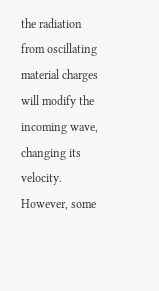the radiation from oscillating material charges will modify the incoming wave, changing its velocity. However, some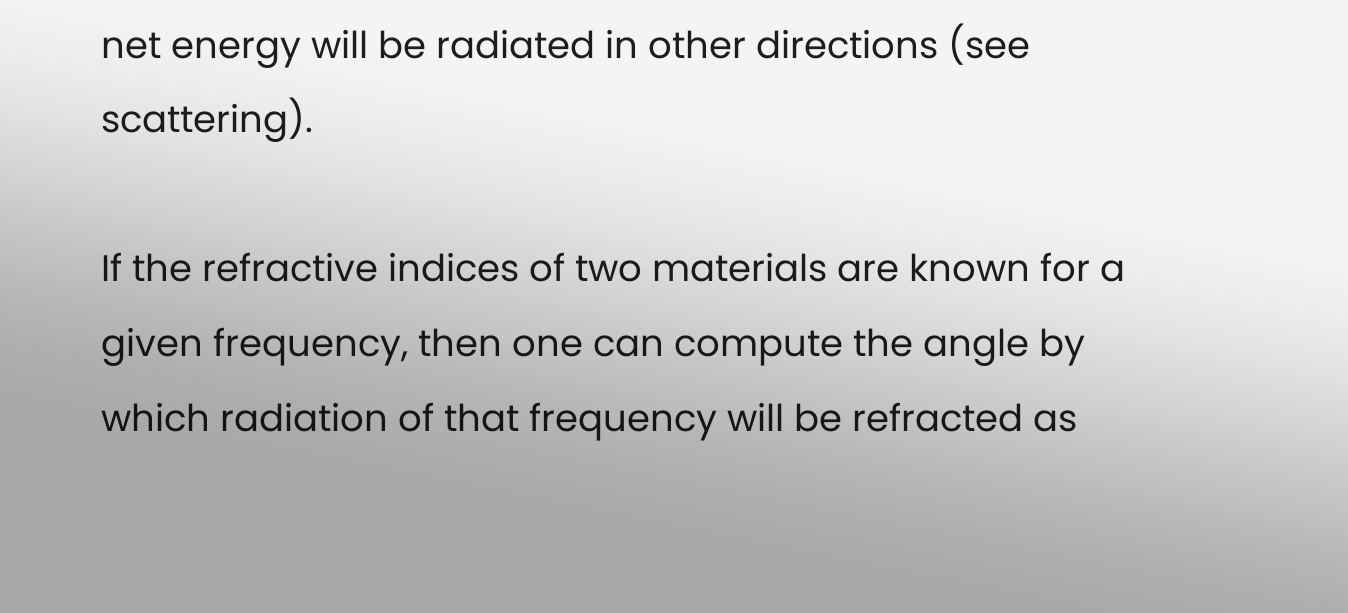net energy will be radiated in other directions (see scattering).

If the refractive indices of two materials are known for a given frequency, then one can compute the angle by which radiation of that frequency will be refracted as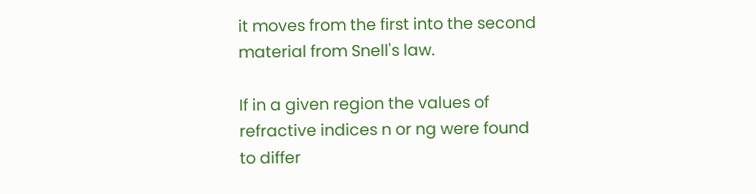it moves from the first into the second material from Snell's law.

If in a given region the values of refractive indices n or ng were found to differ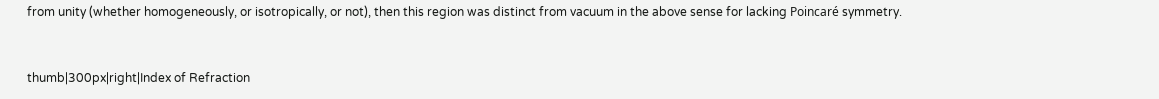from unity (whether homogeneously, or isotropically, or not), then this region was distinct from vacuum in the above sense for lacking Poincaré symmetry.


thumb|300px|right|Index of Refraction